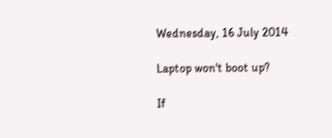Wednesday, 16 July 2014

Laptop won't boot up?

If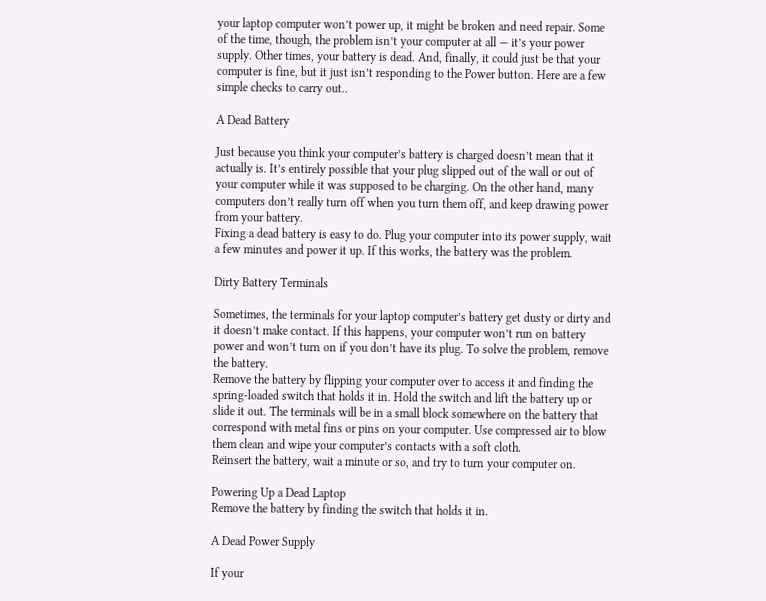your laptop computer won’t power up, it might be broken and need repair. Some of the time, though, the problem isn’t your computer at all — it’s your power supply. Other times, your battery is dead. And, finally, it could just be that your computer is fine, but it just isn’t responding to the Power button. Here are a few simple checks to carry out..

A Dead Battery

Just because you think your computer’s battery is charged doesn’t mean that it actually is. It’s entirely possible that your plug slipped out of the wall or out of your computer while it was supposed to be charging. On the other hand, many computers don’t really turn off when you turn them off, and keep drawing power from your battery.
Fixing a dead battery is easy to do. Plug your computer into its power supply, wait a few minutes and power it up. If this works, the battery was the problem.

Dirty Battery Terminals

Sometimes, the terminals for your laptop computer’s battery get dusty or dirty and it doesn’t make contact. If this happens, your computer won’t run on battery power and won’t turn on if you don’t have its plug. To solve the problem, remove the battery.
Remove the battery by flipping your computer over to access it and finding the spring-loaded switch that holds it in. Hold the switch and lift the battery up or slide it out. The terminals will be in a small block somewhere on the battery that correspond with metal fins or pins on your computer. Use compressed air to blow them clean and wipe your computer’s contacts with a soft cloth.
Reinsert the battery, wait a minute or so, and try to turn your computer on.

Powering Up a Dead Laptop
Remove the battery by finding the switch that holds it in.

A Dead Power Supply

If your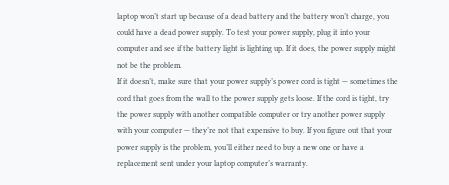laptop won’t start up because of a dead battery and the battery won’t charge, you could have a dead power supply. To test your power supply, plug it into your computer and see if the battery light is lighting up. If it does, the power supply might not be the problem.
If it doesn’t, make sure that your power supply’s power cord is tight — sometimes the cord that goes from the wall to the power supply gets loose. If the cord is tight, try the power supply with another compatible computer or try another power supply with your computer — they’re not that expensive to buy. If you figure out that your power supply is the problem, you’ll either need to buy a new one or have a replacement sent under your laptop computer’s warranty.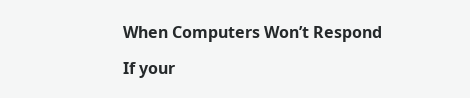When Computers Won’t Respond

If your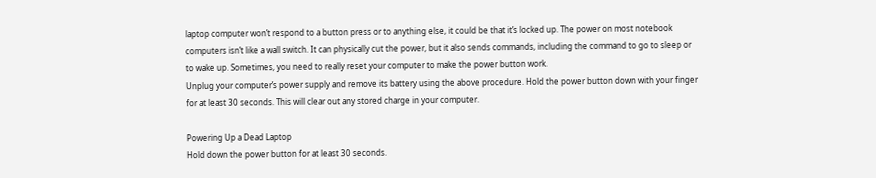laptop computer won’t respond to a button press or to anything else, it could be that it’s locked up. The power on most notebook computers isn’t like a wall switch. It can physically cut the power, but it also sends commands, including the command to go to sleep or to wake up. Sometimes, you need to really reset your computer to make the power button work.
Unplug your computer’s power supply and remove its battery using the above procedure. Hold the power button down with your finger for at least 30 seconds. This will clear out any stored charge in your computer.

Powering Up a Dead Laptop
Hold down the power button for at least 30 seconds.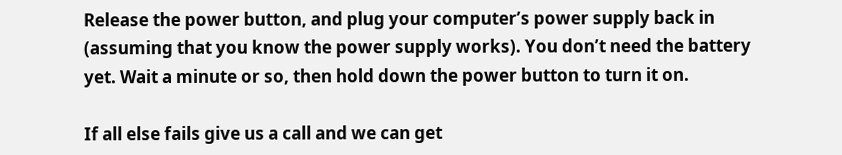Release the power button, and plug your computer’s power supply back in (assuming that you know the power supply works). You don’t need the battery yet. Wait a minute or so, then hold down the power button to turn it on.

If all else fails give us a call and we can get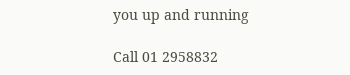you up and running

Call 01 2958832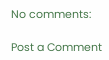No comments:

Post a Comment